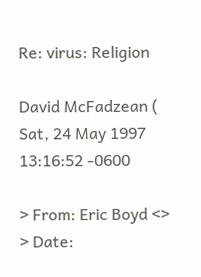Re: virus: Religion

David McFadzean (
Sat, 24 May 1997 13:16:52 -0600

> From: Eric Boyd <>
> Date: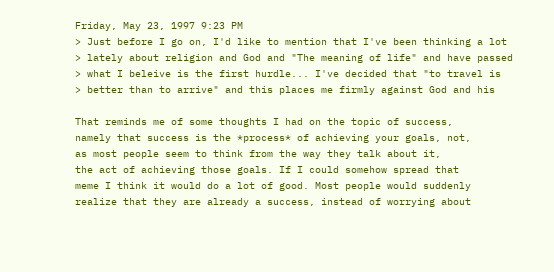Friday, May 23, 1997 9:23 PM
> Just before I go on, I'd like to mention that I've been thinking a lot
> lately about religion and God and "The meaning of life" and have passed
> what I beleive is the first hurdle... I've decided that "to travel is
> better than to arrive" and this places me firmly against God and his

That reminds me of some thoughts I had on the topic of success,
namely that success is the *process* of achieving your goals, not,
as most people seem to think from the way they talk about it,
the act of achieving those goals. If I could somehow spread that
meme I think it would do a lot of good. Most people would suddenly
realize that they are already a success, instead of worrying about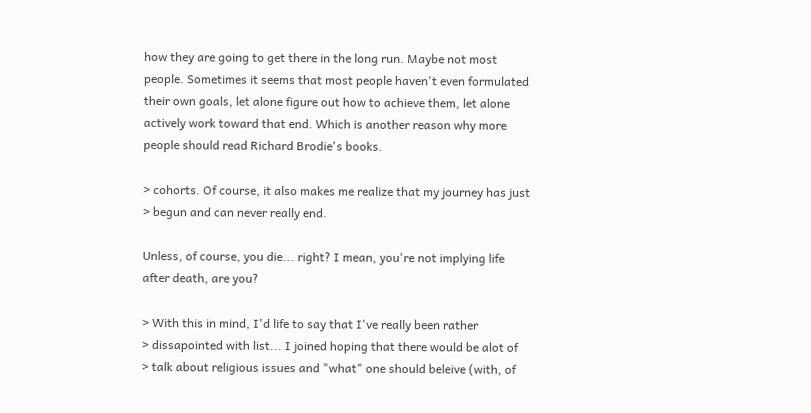how they are going to get there in the long run. Maybe not most
people. Sometimes it seems that most people haven't even formulated
their own goals, let alone figure out how to achieve them, let alone
actively work toward that end. Which is another reason why more
people should read Richard Brodie's books.

> cohorts. Of course, it also makes me realize that my journey has just
> begun and can never really end.

Unless, of course, you die... right? I mean, you're not implying life
after death, are you?

> With this in mind, I'd life to say that I've really been rather
> dissapointed with list... I joined hoping that there would be alot of
> talk about religious issues and "what" one should beleive (with, of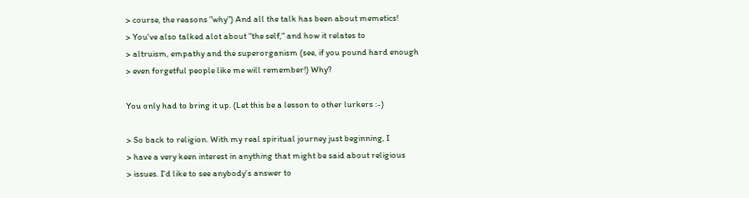> course, the reasons "why") And all the talk has been about memetics!
> You've also talked alot about "the self," and how it relates to
> altruism, empathy and the superorganism (see, if you pound hard enough
> even forgetful people like me will remember!) Why?

You only had to bring it up. (Let this be a lesson to other lurkers :-)

> So back to religion. With my real spiritual journey just beginning, I
> have a very keen interest in anything that might be said about religious
> issues. I'd like to see anybody's answer to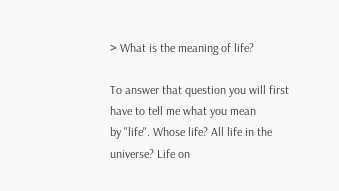> What is the meaning of life?

To answer that question you will first have to tell me what you mean
by "life". Whose life? All life in the universe? Life on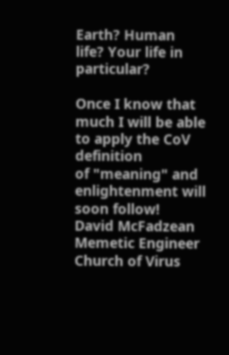Earth? Human
life? Your life in particular?

Once I know that much I will be able to apply the CoV definition
of "meaning" and enlightenment will soon follow!
David McFadzean
Memetic Engineer
Church of Virus